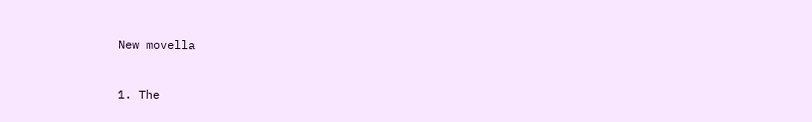New movella


1. The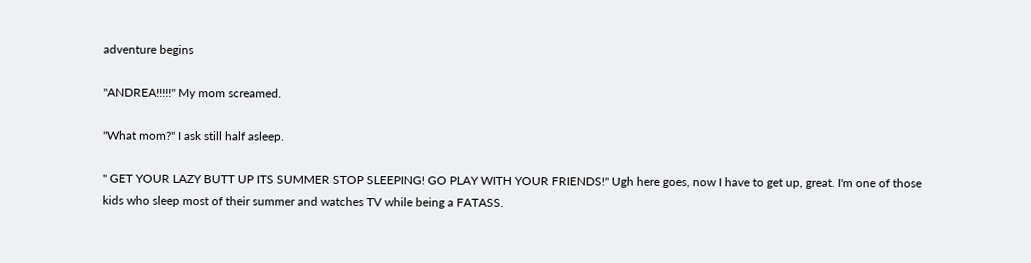adventure begins

"ANDREA!!!!!" My mom screamed.

"What mom?" I ask still half asleep.

" GET YOUR LAZY BUTT UP ITS SUMMER STOP SLEEPING! GO PLAY WITH YOUR FRIENDS!" Ugh here goes, now I have to get up, great. I'm one of those kids who sleep most of their summer and watches TV while being a FATASS.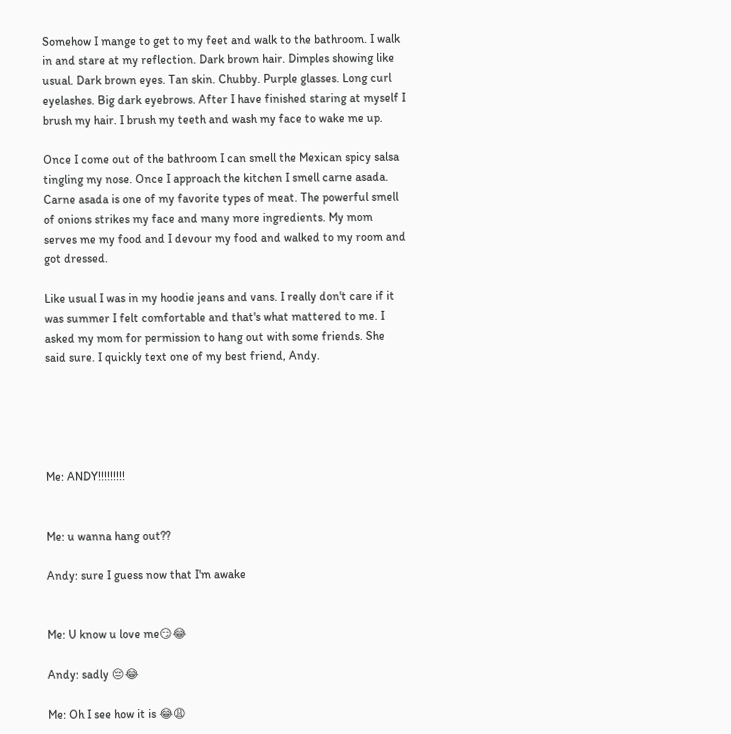Somehow I mange to get to my feet and walk to the bathroom. I walk in and stare at my reflection. Dark brown hair. Dimples showing like usual. Dark brown eyes. Tan skin. Chubby. Purple glasses. Long curl eyelashes. Big dark eyebrows. After I have finished staring at myself I brush my hair. I brush my teeth and wash my face to wake me up.

Once I come out of the bathroom I can smell the Mexican spicy salsa tingling my nose. Once I approach the kitchen I smell carne asada. Carne asada is one of my favorite types of meat. The powerful smell of onions strikes my face and many more ingredients. My mom serves me my food and I devour my food and walked to my room and got dressed.

Like usual I was in my hoodie jeans and vans. I really don't care if it was summer I felt comfortable and that's what mattered to me. I asked my mom for permission to hang out with some friends. She said sure. I quickly text one of my best friend, Andy.





Me: ANDY!!!!!!!!!


Me: u wanna hang out??

Andy: sure I guess now that I'm awake


Me: U know u love me😏😂

Andy: sadly 😔😂

Me: Oh I see how it is 😂😩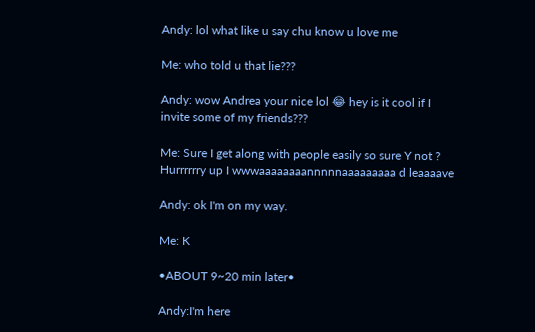Andy: lol what like u say chu know u love me

Me: who told u that lie???

Andy: wow Andrea your nice lol 😂 hey is it cool if I invite some of my friends???

Me: Sure I get along with people easily so sure Y not ? Hurrrrrry up I wwwaaaaaaaannnnnaaaaaaaaa d leaaaave

Andy: ok I'm on my way.

Me: K

•ABOUT 9~20 min later•

Andy:I'm here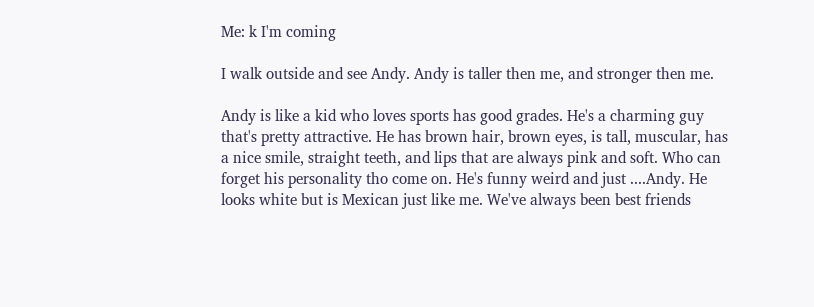Me: k I'm coming

I walk outside and see Andy. Andy is taller then me, and stronger then me.

Andy is like a kid who loves sports has good grades. He's a charming guy that's pretty attractive. He has brown hair, brown eyes, is tall, muscular, has a nice smile, straight teeth, and lips that are always pink and soft. Who can forget his personality tho come on. He's funny weird and just ....Andy. He looks white but is Mexican just like me. We've always been best friends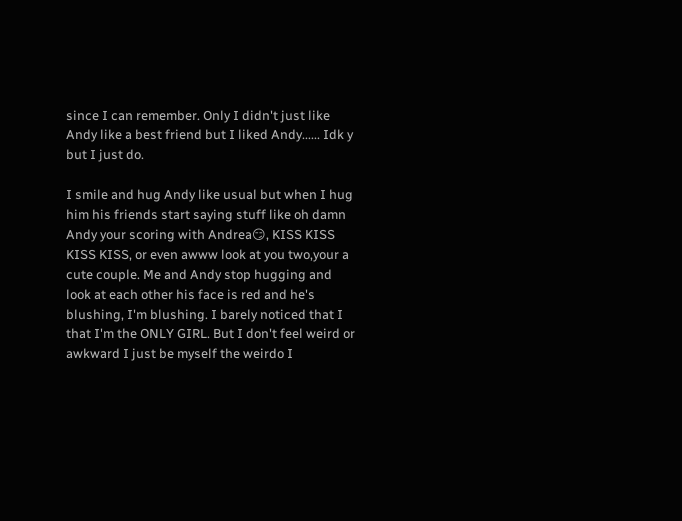since I can remember. Only I didn't just like Andy like a best friend but I liked Andy...... Idk y but I just do.

I smile and hug Andy like usual but when I hug him his friends start saying stuff like oh damn Andy your scoring with Andrea😏, KISS KISS KISS KISS, or even awww look at you two,your a cute couple. Me and Andy stop hugging and look at each other his face is red and he's blushing, I'm blushing. I barely noticed that I that I'm the ONLY GIRL. But I don't feel weird or awkward I just be myself the weirdo I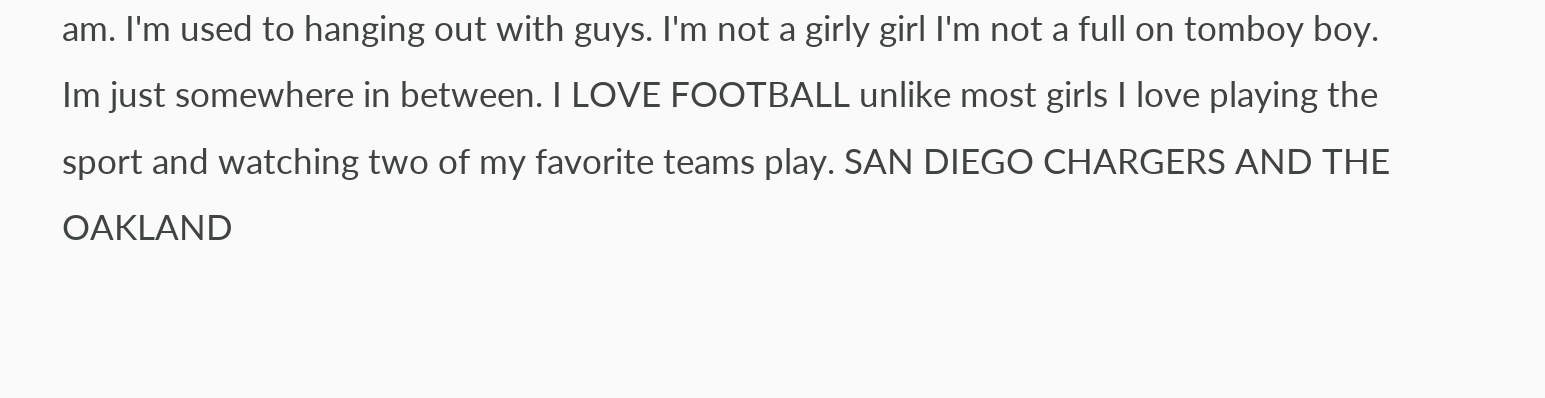am. I'm used to hanging out with guys. I'm not a girly girl I'm not a full on tomboy boy. Im just somewhere in between. I LOVE FOOTBALL unlike most girls I love playing the sport and watching two of my favorite teams play. SAN DIEGO CHARGERS AND THE OAKLAND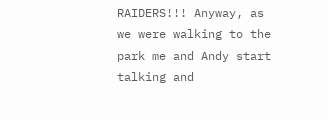RAIDERS!!! Anyway, as we were walking to the park me and Andy start talking and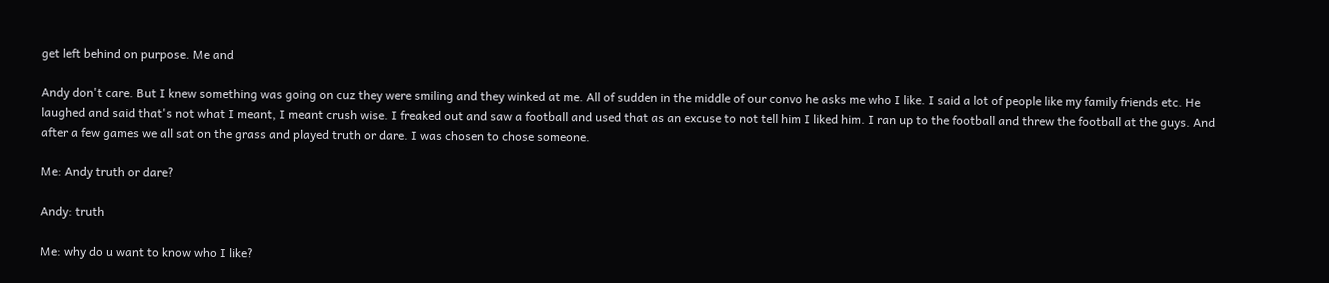get left behind on purpose. Me and

Andy don't care. But I knew something was going on cuz they were smiling and they winked at me. All of sudden in the middle of our convo he asks me who I like. I said a lot of people like my family friends etc. He laughed and said that's not what I meant, I meant crush wise. I freaked out and saw a football and used that as an excuse to not tell him I liked him. I ran up to the football and threw the football at the guys. And after a few games we all sat on the grass and played truth or dare. I was chosen to chose someone.

Me: Andy truth or dare?

Andy: truth

Me: why do u want to know who I like?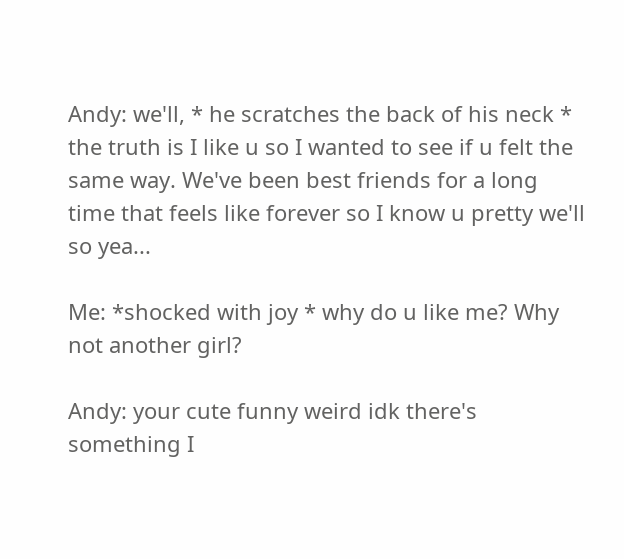Andy: we'll, * he scratches the back of his neck * the truth is I like u so I wanted to see if u felt the same way. We've been best friends for a long time that feels like forever so I know u pretty we'll so yea...

Me: *shocked with joy * why do u like me? Why not another girl?

Andy: your cute funny weird idk there's something I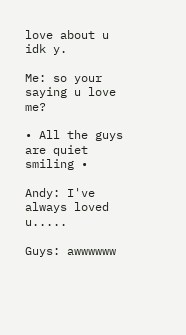love about u idk y.

Me: so your saying u love me?

• All the guys are quiet smiling •

Andy: I've always loved u.....

Guys: awwwwww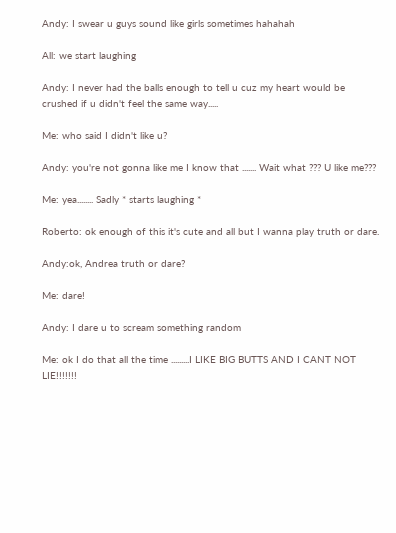Andy: I swear u guys sound like girls sometimes hahahah

All: we start laughing

Andy: I never had the balls enough to tell u cuz my heart would be crushed if u didn't feel the same way.....

Me: who said I didn't like u?

Andy: you're not gonna like me I know that ....... Wait what ??? U like me???

Me: yea........ Sadly * starts laughing *

Roberto: ok enough of this it's cute and all but I wanna play truth or dare.

Andy:ok, Andrea truth or dare?

Me: dare!

Andy: I dare u to scream something random

Me: ok I do that all the time .........I LIKE BIG BUTTS AND I CANT NOT LIE!!!!!!!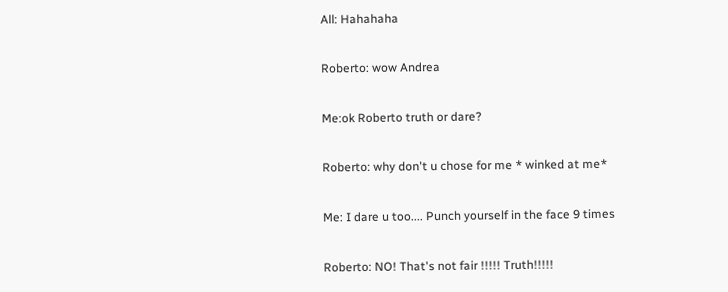All: Hahahaha

Roberto: wow Andrea

Me:ok Roberto truth or dare?

Roberto: why don't u chose for me * winked at me*

Me: I dare u too.... Punch yourself in the face 9 times

Roberto: NO! That's not fair !!!!! Truth!!!!!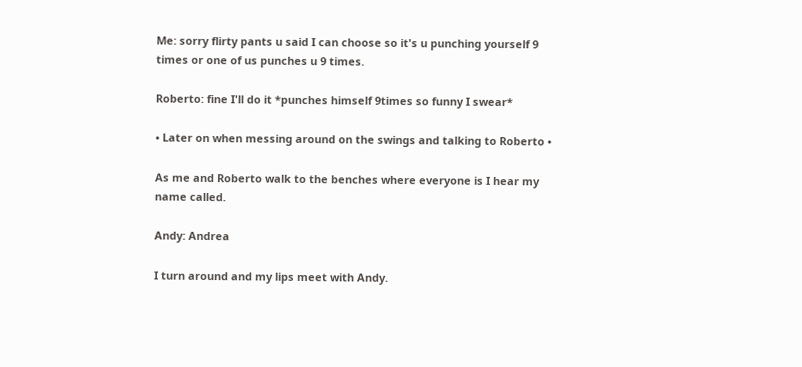Me: sorry flirty pants u said I can choose so it's u punching yourself 9 times or one of us punches u 9 times.

Roberto: fine I'll do it *punches himself 9times so funny I swear*

• Later on when messing around on the swings and talking to Roberto •

As me and Roberto walk to the benches where everyone is I hear my name called.

Andy: Andrea

I turn around and my lips meet with Andy.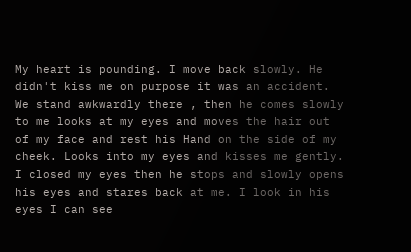My heart is pounding. I move back slowly. He didn't kiss me on purpose it was an accident. We stand awkwardly there , then he comes slowly to me looks at my eyes and moves the hair out of my face and rest his Hand on the side of my cheek. Looks into my eyes and kisses me gently. I closed my eyes then he stops and slowly opens his eyes and stares back at me. I look in his eyes I can see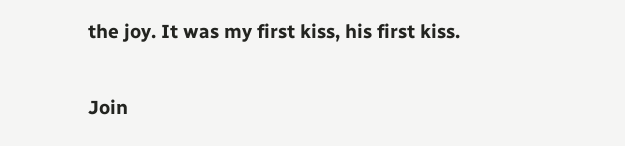the joy. It was my first kiss, his first kiss.

Join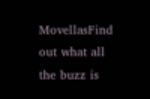MovellasFind out what all the buzz is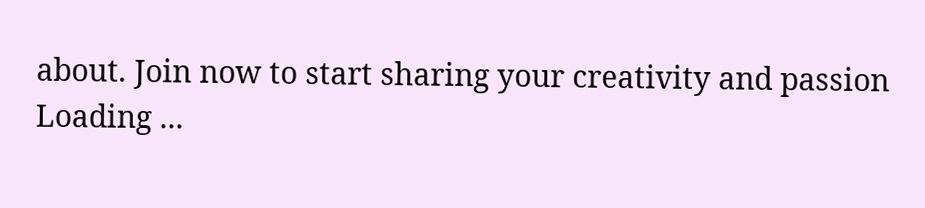about. Join now to start sharing your creativity and passion
Loading ...